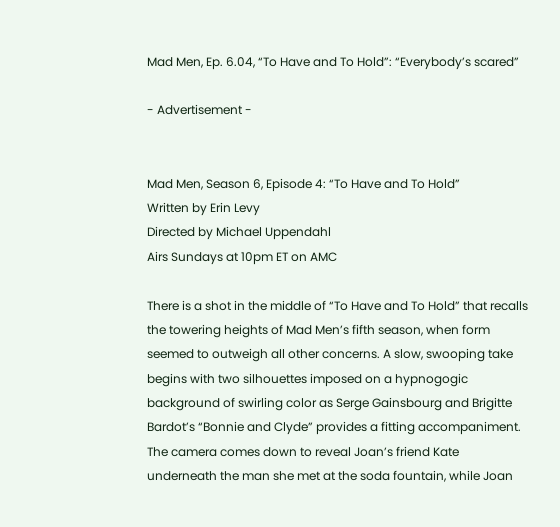Mad Men, Ep. 6.04, “To Have and To Hold”: “Everybody’s scared”

- Advertisement -


Mad Men, Season 6, Episode 4: “To Have and To Hold”
Written by Erin Levy
Directed by Michael Uppendahl
Airs Sundays at 10pm ET on AMC

There is a shot in the middle of “To Have and To Hold” that recalls the towering heights of Mad Men’s fifth season, when form seemed to outweigh all other concerns. A slow, swooping take begins with two silhouettes imposed on a hypnogogic background of swirling color as Serge Gainsbourg and Brigitte Bardot’s “Bonnie and Clyde” provides a fitting accompaniment. The camera comes down to reveal Joan’s friend Kate underneath the man she met at the soda fountain, while Joan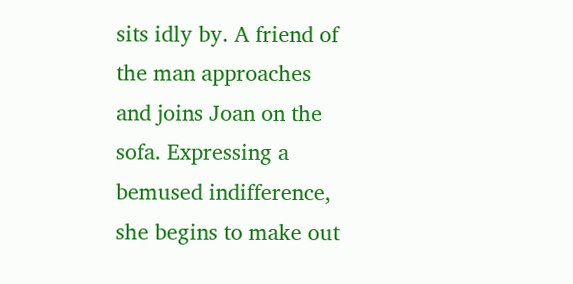sits idly by. A friend of the man approaches and joins Joan on the sofa. Expressing a bemused indifference, she begins to make out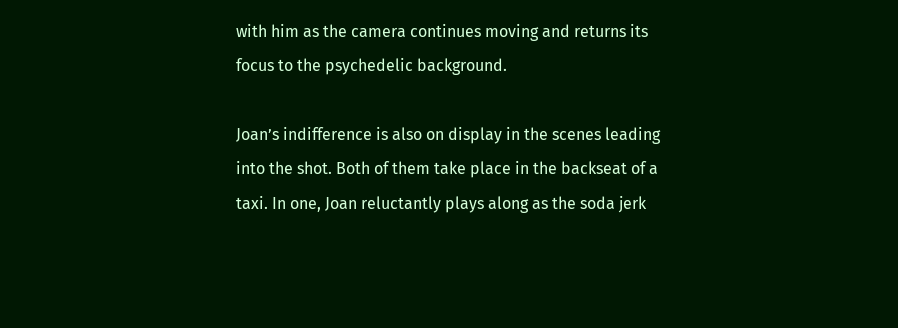with him as the camera continues moving and returns its focus to the psychedelic background.

Joan’s indifference is also on display in the scenes leading into the shot. Both of them take place in the backseat of a taxi. In one, Joan reluctantly plays along as the soda jerk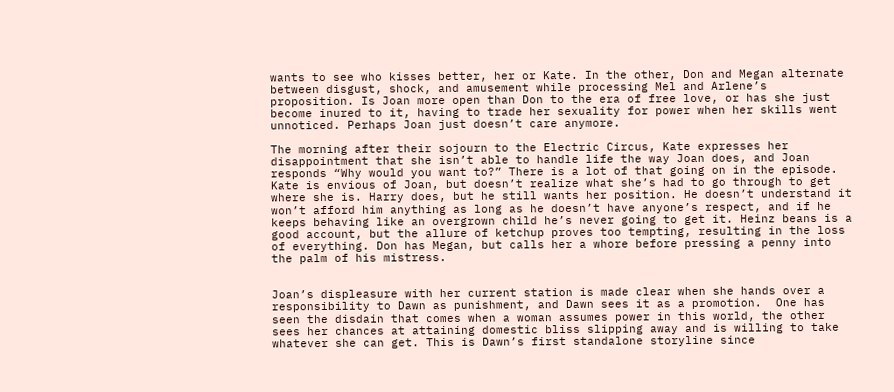wants to see who kisses better, her or Kate. In the other, Don and Megan alternate between disgust, shock, and amusement while processing Mel and Arlene’s proposition. Is Joan more open than Don to the era of free love, or has she just become inured to it, having to trade her sexuality for power when her skills went unnoticed. Perhaps Joan just doesn’t care anymore.

The morning after their sojourn to the Electric Circus, Kate expresses her disappointment that she isn’t able to handle life the way Joan does, and Joan responds “Why would you want to?” There is a lot of that going on in the episode. Kate is envious of Joan, but doesn’t realize what she’s had to go through to get where she is. Harry does, but he still wants her position. He doesn’t understand it won’t afford him anything as long as he doesn’t have anyone’s respect, and if he keeps behaving like an overgrown child he’s never going to get it. Heinz beans is a good account, but the allure of ketchup proves too tempting, resulting in the loss of everything. Don has Megan, but calls her a whore before pressing a penny into the palm of his mistress.


Joan’s displeasure with her current station is made clear when she hands over a responsibility to Dawn as punishment, and Dawn sees it as a promotion.  One has seen the disdain that comes when a woman assumes power in this world, the other sees her chances at attaining domestic bliss slipping away and is willing to take whatever she can get. This is Dawn’s first standalone storyline since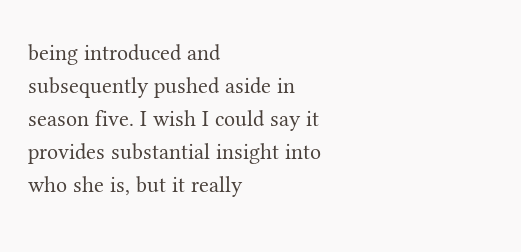being introduced and subsequently pushed aside in season five. I wish I could say it provides substantial insight into who she is, but it really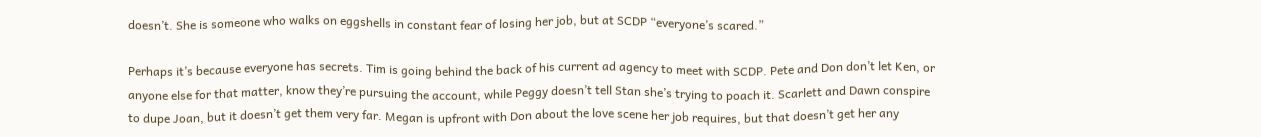doesn’t. She is someone who walks on eggshells in constant fear of losing her job, but at SCDP “everyone’s scared.”

Perhaps it’s because everyone has secrets. Tim is going behind the back of his current ad agency to meet with SCDP. Pete and Don don’t let Ken, or anyone else for that matter, know they’re pursuing the account, while Peggy doesn’t tell Stan she’s trying to poach it. Scarlett and Dawn conspire to dupe Joan, but it doesn’t get them very far. Megan is upfront with Don about the love scene her job requires, but that doesn’t get her any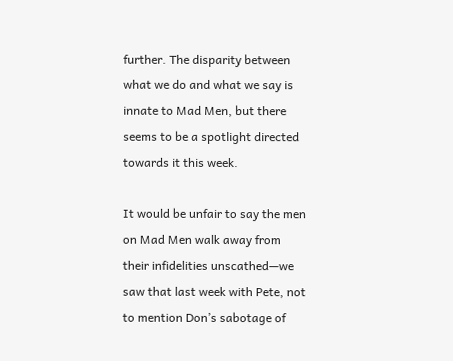further. The disparity between what we do and what we say is innate to Mad Men, but there seems to be a spotlight directed towards it this week.

It would be unfair to say the men on Mad Men walk away from their infidelities unscathed—we saw that last week with Pete, not to mention Don’s sabotage of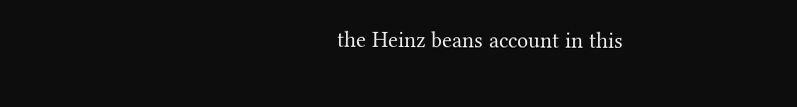the Heinz beans account in this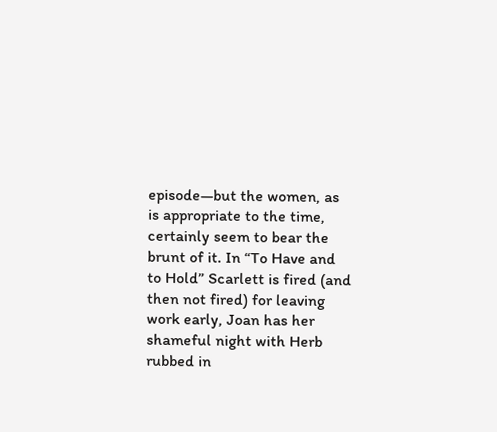episode—but the women, as is appropriate to the time, certainly seem to bear the brunt of it. In “To Have and to Hold” Scarlett is fired (and then not fired) for leaving work early, Joan has her shameful night with Herb rubbed in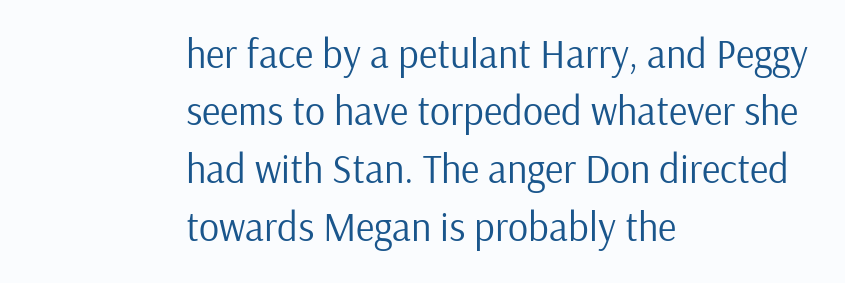her face by a petulant Harry, and Peggy seems to have torpedoed whatever she had with Stan. The anger Don directed towards Megan is probably the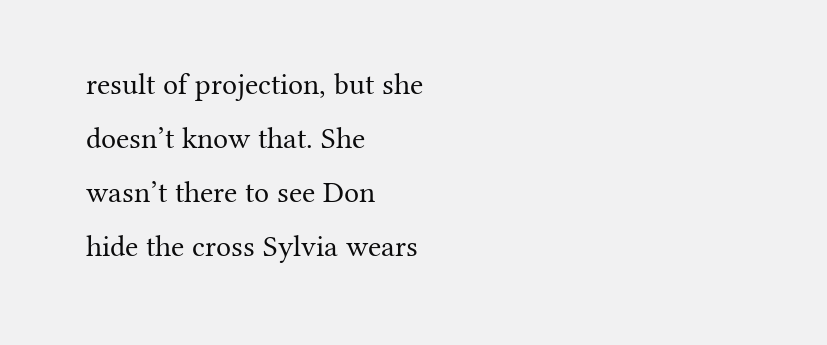result of projection, but she doesn’t know that. She wasn’t there to see Don hide the cross Sylvia wears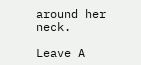around her neck.

Leave A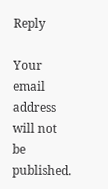Reply

Your email address will not be published.